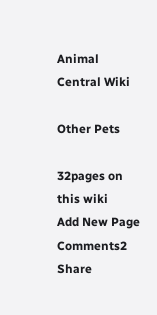Animal Central Wiki

Other Pets

32pages on
this wiki
Add New Page
Comments2 Share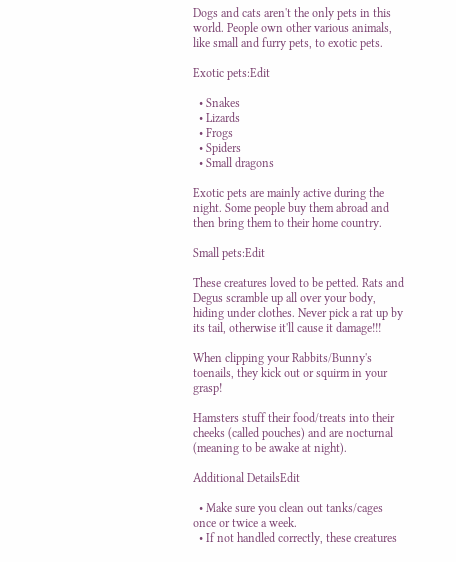Dogs and cats aren't the only pets in this world. People own other various animals, like small and furry pets, to exotic pets.

Exotic pets:Edit

  • Snakes
  • Lizards
  • Frogs
  • Spiders
  • Small dragons

Exotic pets are mainly active during the night. Some people buy them abroad and then bring them to their home country.

Small pets:Edit

These creatures loved to be petted. Rats and Degus scramble up all over your body, hiding under clothes. Never pick a rat up by its tail, otherwise it'll cause it damage!!!

When clipping your Rabbits/Bunny's toenails, they kick out or squirm in your grasp!

Hamsters stuff their food/treats into their cheeks (called pouches) and are nocturnal (meaning to be awake at night).

Additional DetailsEdit

  • Make sure you clean out tanks/cages once or twice a week.
  • If not handled correctly, these creatures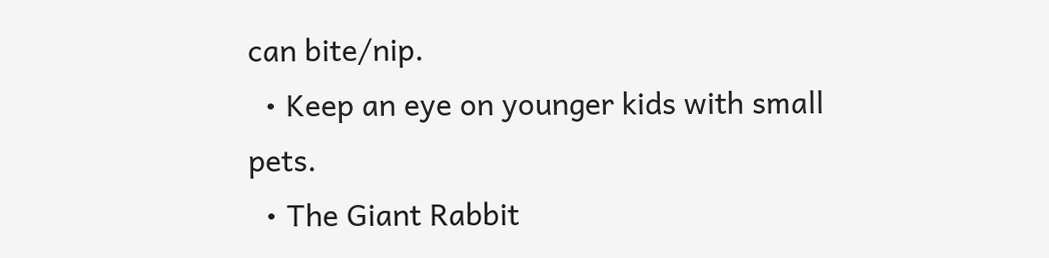can bite/nip.
  • Keep an eye on younger kids with small pets.
  • The Giant Rabbit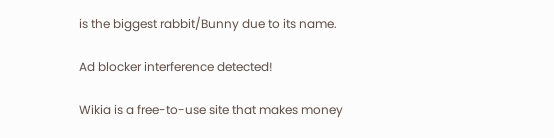is the biggest rabbit/Bunny due to its name.

Ad blocker interference detected!

Wikia is a free-to-use site that makes money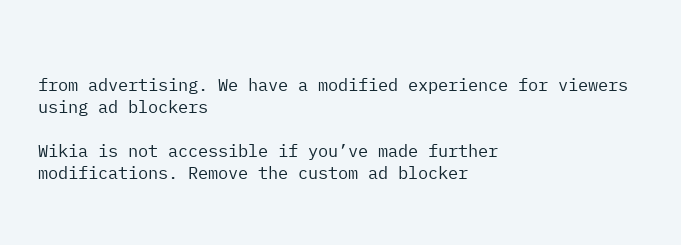from advertising. We have a modified experience for viewers using ad blockers

Wikia is not accessible if you’ve made further modifications. Remove the custom ad blocker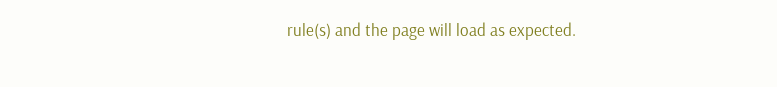rule(s) and the page will load as expected.